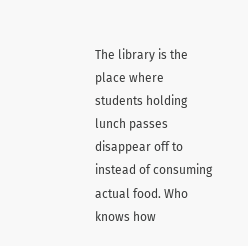The library is the place where students holding lunch passes disappear off to instead of consuming actual food. Who knows how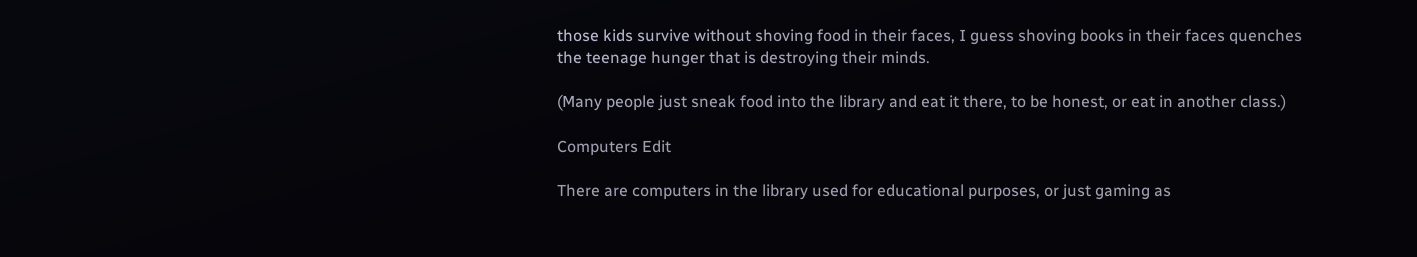those kids survive without shoving food in their faces, I guess shoving books in their faces quenches the teenage hunger that is destroying their minds.

(Many people just sneak food into the library and eat it there, to be honest, or eat in another class.)

Computers Edit

There are computers in the library used for educational purposes, or just gaming as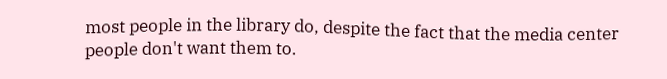most people in the library do, despite the fact that the media center people don't want them to.